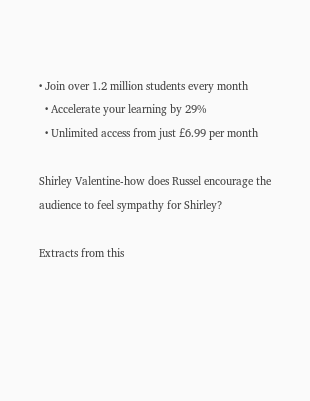• Join over 1.2 million students every month
  • Accelerate your learning by 29%
  • Unlimited access from just £6.99 per month

Shirley Valentine-how does Russel encourage the audience to feel sympathy for Shirley?

Extracts from this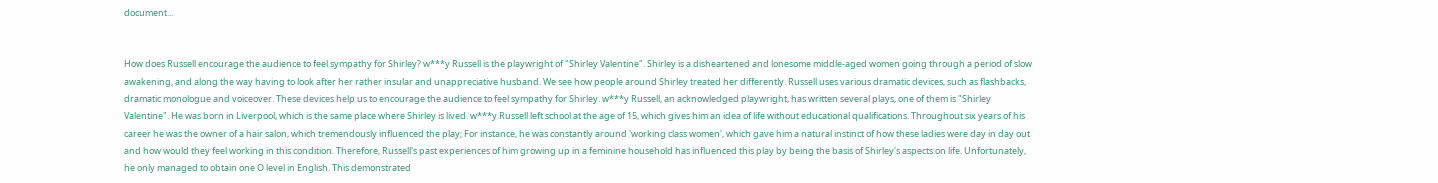document...


How does Russell encourage the audience to feel sympathy for Shirley? w***y Russell is the playwright of "Shirley Valentine". Shirley is a disheartened and lonesome middle-aged women going through a period of slow awakening, and along the way having to look after her rather insular and unappreciative husband. We see how people around Shirley treated her differently. Russell uses various dramatic devices, such as flashbacks, dramatic monologue and voiceover. These devices help us to encourage the audience to feel sympathy for Shirley. w***y Russell, an acknowledged playwright, has written several plays, one of them is "Shirley Valentine". He was born in Liverpool, which is the same place where Shirley is lived. w***y Russell left school at the age of 15, which gives him an idea of life without educational qualifications. Throughout six years of his career he was the owner of a hair salon, which tremendously influenced the play; For instance, he was constantly around 'working class women', which gave him a natural instinct of how these ladies were day in day out and how would they feel working in this condition. Therefore, Russell's past experiences of him growing up in a feminine household has influenced this play by being the basis of Shirley's aspects on life. Unfortunately, he only managed to obtain one O level in English. This demonstrated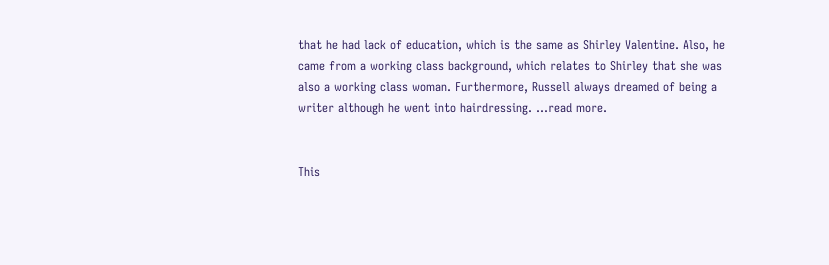that he had lack of education, which is the same as Shirley Valentine. Also, he came from a working class background, which relates to Shirley that she was also a working class woman. Furthermore, Russell always dreamed of being a writer although he went into hairdressing. ...read more.


This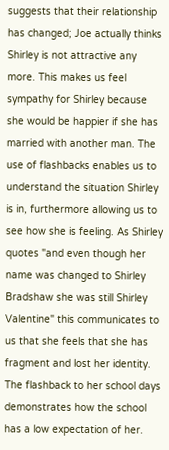suggests that their relationship has changed; Joe actually thinks Shirley is not attractive any more. This makes us feel sympathy for Shirley because she would be happier if she has married with another man. The use of flashbacks enables us to understand the situation Shirley is in, furthermore allowing us to see how she is feeling. As Shirley quotes "and even though her name was changed to Shirley Bradshaw she was still Shirley Valentine" this communicates to us that she feels that she has fragment and lost her identity. The flashback to her school days demonstrates how the school has a low expectation of her.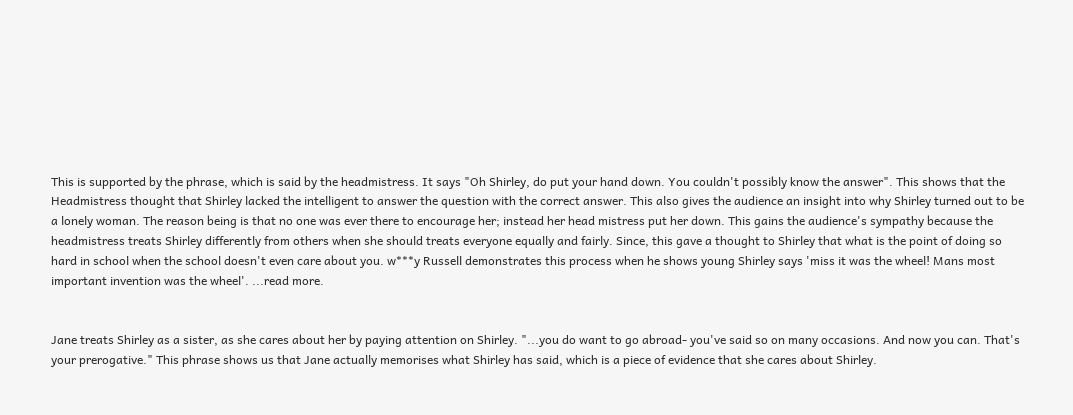This is supported by the phrase, which is said by the headmistress. It says "Oh Shirley, do put your hand down. You couldn't possibly know the answer". This shows that the Headmistress thought that Shirley lacked the intelligent to answer the question with the correct answer. This also gives the audience an insight into why Shirley turned out to be a lonely woman. The reason being is that no one was ever there to encourage her; instead her head mistress put her down. This gains the audience's sympathy because the headmistress treats Shirley differently from others when she should treats everyone equally and fairly. Since, this gave a thought to Shirley that what is the point of doing so hard in school when the school doesn't even care about you. w***y Russell demonstrates this process when he shows young Shirley says 'miss it was the wheel! Mans most important invention was the wheel'. ...read more.


Jane treats Shirley as a sister, as she cares about her by paying attention on Shirley. "...you do want to go abroad- you've said so on many occasions. And now you can. That's your prerogative." This phrase shows us that Jane actually memorises what Shirley has said, which is a piece of evidence that she cares about Shirley.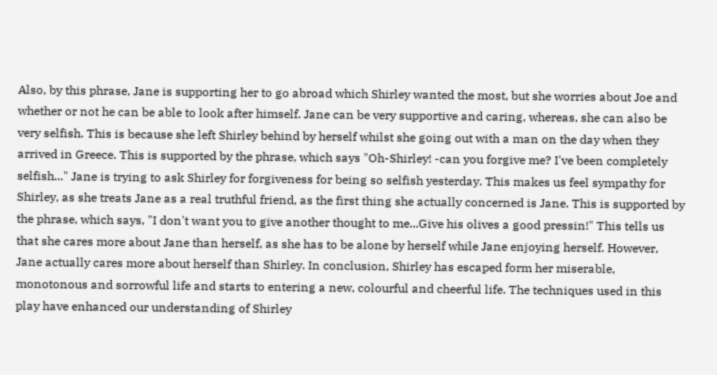Also, by this phrase, Jane is supporting her to go abroad which Shirley wanted the most, but she worries about Joe and whether or not he can be able to look after himself. Jane can be very supportive and caring, whereas, she can also be very selfish. This is because she left Shirley behind by herself whilst she going out with a man on the day when they arrived in Greece. This is supported by the phrase, which says "Oh-Shirley! -can you forgive me? I've been completely selfish..." Jane is trying to ask Shirley for forgiveness for being so selfish yesterday. This makes us feel sympathy for Shirley, as she treats Jane as a real truthful friend, as the first thing she actually concerned is Jane. This is supported by the phrase, which says, "I don't want you to give another thought to me...Give his olives a good pressin!" This tells us that she cares more about Jane than herself, as she has to be alone by herself while Jane enjoying herself. However, Jane actually cares more about herself than Shirley. In conclusion, Shirley has escaped form her miserable, monotonous and sorrowful life and starts to entering a new, colourful and cheerful life. The techniques used in this play have enhanced our understanding of Shirley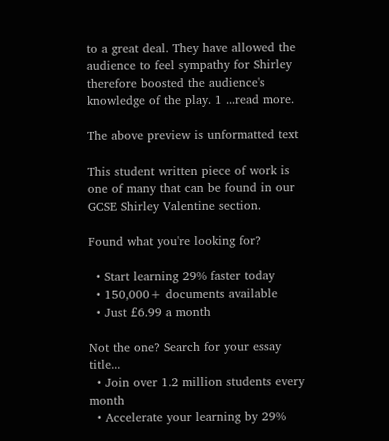to a great deal. They have allowed the audience to feel sympathy for Shirley therefore boosted the audience's knowledge of the play. 1 ...read more.

The above preview is unformatted text

This student written piece of work is one of many that can be found in our GCSE Shirley Valentine section.

Found what you're looking for?

  • Start learning 29% faster today
  • 150,000+ documents available
  • Just £6.99 a month

Not the one? Search for your essay title...
  • Join over 1.2 million students every month
  • Accelerate your learning by 29%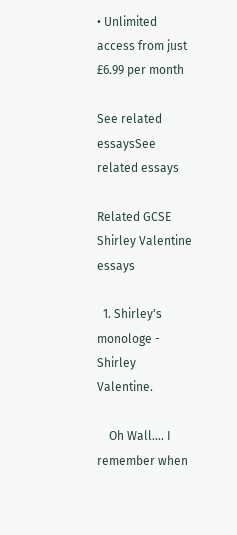• Unlimited access from just £6.99 per month

See related essaysSee related essays

Related GCSE Shirley Valentine essays

  1. Shirley's monologe - Shirley Valentine.

    Oh Wall.... I remember when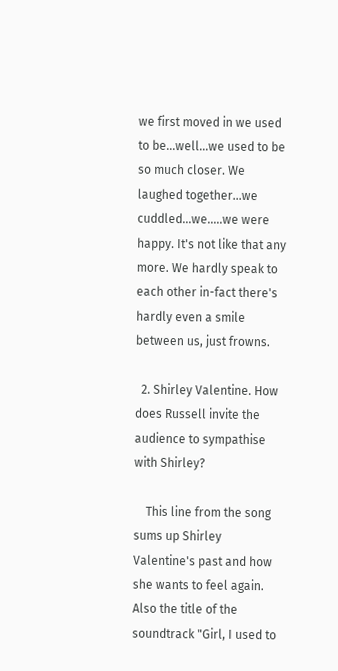we first moved in we used to be...well...we used to be so much closer. We laughed together...we cuddled...we.....we were happy. It's not like that any more. We hardly speak to each other in-fact there's hardly even a smile between us, just frowns.

  2. Shirley Valentine. How does Russell invite the audience to sympathise with Shirley?

    This line from the song sums up Shirley Valentine's past and how she wants to feel again. Also the title of the soundtrack "Girl, I used to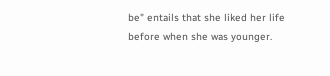be" entails that she liked her life before when she was younger.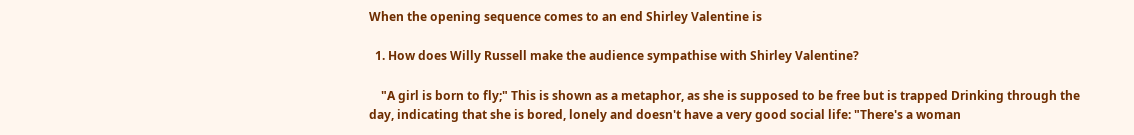When the opening sequence comes to an end Shirley Valentine is

  1. How does Willy Russell make the audience sympathise with Shirley Valentine?

    "A girl is born to fly;" This is shown as a metaphor, as she is supposed to be free but is trapped Drinking through the day, indicating that she is bored, lonely and doesn't have a very good social life: "There's a woman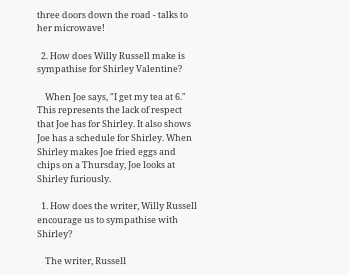three doors down the road - talks to her microwave!

  2. How does Willy Russell make is sympathise for Shirley Valentine?

    When Joe says, "I get my tea at 6." This represents the lack of respect that Joe has for Shirley. It also shows Joe has a schedule for Shirley. When Shirley makes Joe fried eggs and chips on a Thursday, Joe looks at Shirley furiously.

  1. How does the writer, Willy Russell encourage us to sympathise with Shirley?

    The writer, Russell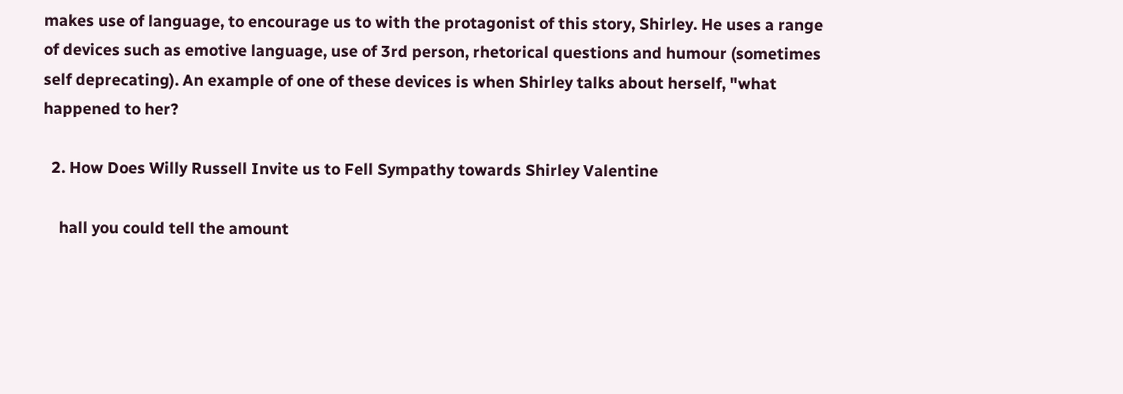makes use of language, to encourage us to with the protagonist of this story, Shirley. He uses a range of devices such as emotive language, use of 3rd person, rhetorical questions and humour (sometimes self deprecating). An example of one of these devices is when Shirley talks about herself, "what happened to her?

  2. How Does Willy Russell Invite us to Fell Sympathy towards Shirley Valentine

    hall you could tell the amount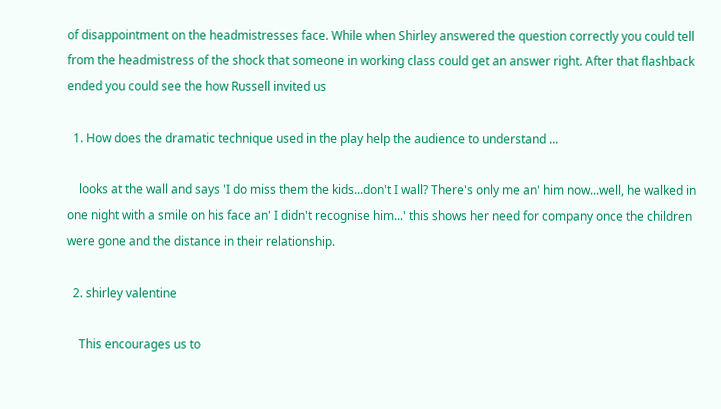of disappointment on the headmistresses face. While when Shirley answered the question correctly you could tell from the headmistress of the shock that someone in working class could get an answer right. After that flashback ended you could see the how Russell invited us

  1. How does the dramatic technique used in the play help the audience to understand ...

    looks at the wall and says 'I do miss them the kids...don't I wall? There's only me an' him now...well, he walked in one night with a smile on his face an' I didn't recognise him...' this shows her need for company once the children were gone and the distance in their relationship.

  2. shirley valentine

    This encourages us to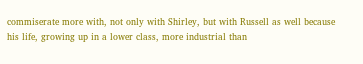commiserate more with, not only with Shirley, but with Russell as well because his life, growing up in a lower class, more industrial than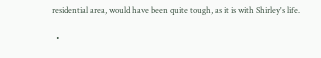residential area, would have been quite tough, as it is with Shirley's life.

  •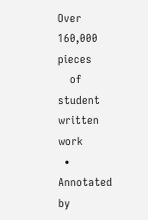Over 160,000 pieces
    of student written work
  • Annotated by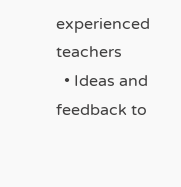experienced teachers
  • Ideas and feedback to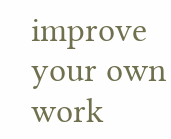improve your own work